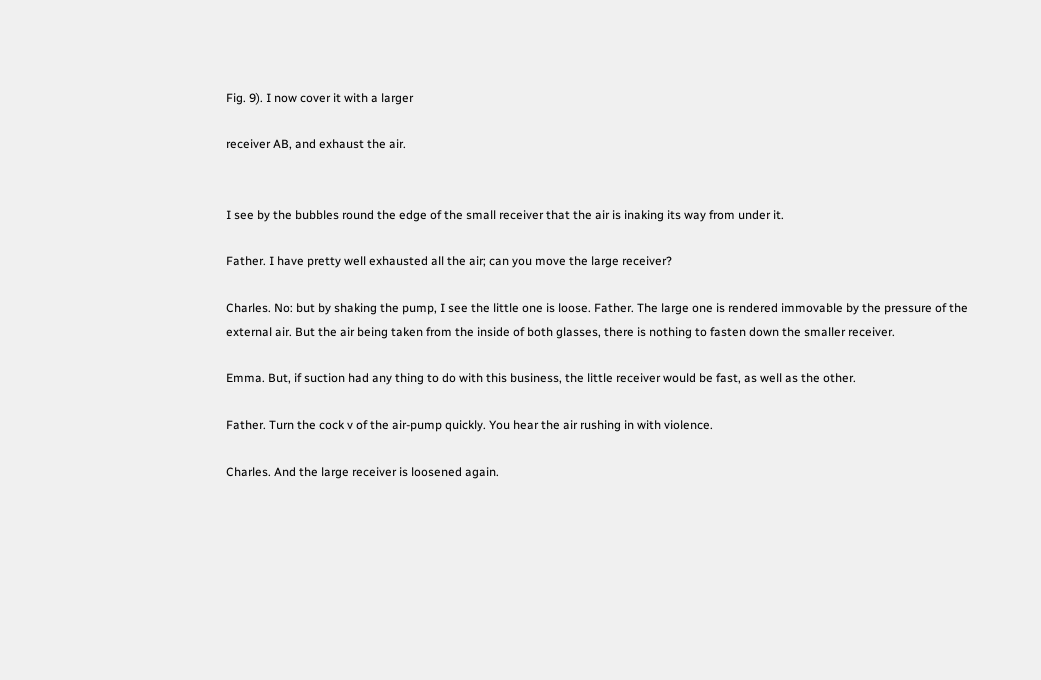Fig. 9). I now cover it with a larger

receiver AB, and exhaust the air.


I see by the bubbles round the edge of the small receiver that the air is inaking its way from under it.

Father. I have pretty well exhausted all the air; can you move the large receiver?

Charles. No: but by shaking the pump, I see the little one is loose. Father. The large one is rendered immovable by the pressure of the external air. But the air being taken from the inside of both glasses, there is nothing to fasten down the smaller receiver.

Emma. But, if suction had any thing to do with this business, the little receiver would be fast, as well as the other.

Father. Turn the cock v of the air-pump quickly. You hear the air rushing in with violence.

Charles. And the large receiver is loosened again.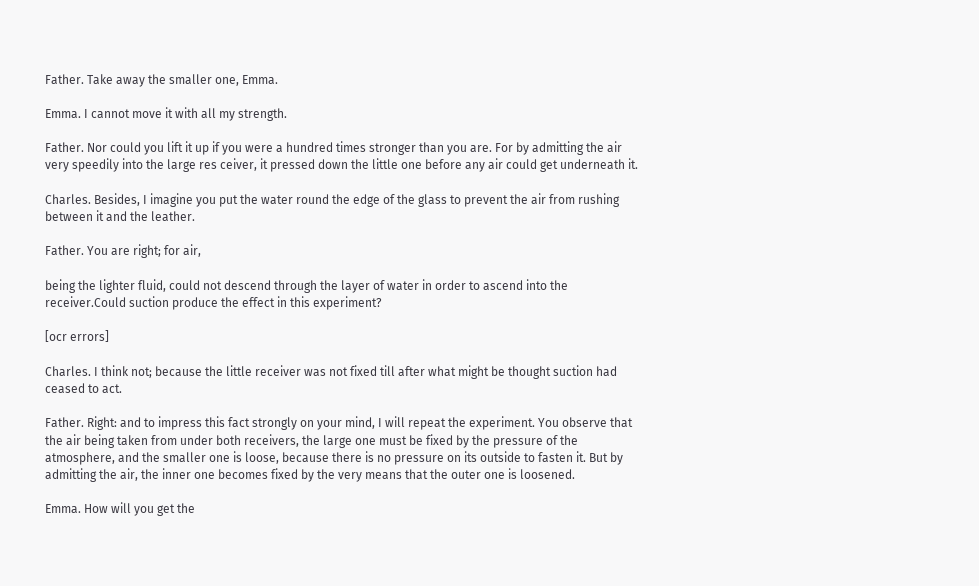Father. Take away the smaller one, Emma.

Emma. I cannot move it with all my strength.

Father. Nor could you lift it up if you were a hundred times stronger than you are. For by admitting the air very speedily into the large res ceiver, it pressed down the little one before any air could get underneath it.

Charles. Besides, I imagine you put the water round the edge of the glass to prevent the air from rushing between it and the leather.

Father. You are right; for air,

being the lighter fluid, could not descend through the layer of water in order to ascend into the receiver.Could suction produce the effect in this experiment?

[ocr errors]

Charles. I think not; because the little receiver was not fixed till after what might be thought suction had ceased to act.

Father. Right: and to impress this fact strongly on your mind, I will repeat the experiment. You observe that the air being taken from under both receivers, the large one must be fixed by the pressure of the atmosphere, and the smaller one is loose, because there is no pressure on its outside to fasten it. But by admitting the air, the inner one becomes fixed by the very means that the outer one is loosened.

Emma. How will you get the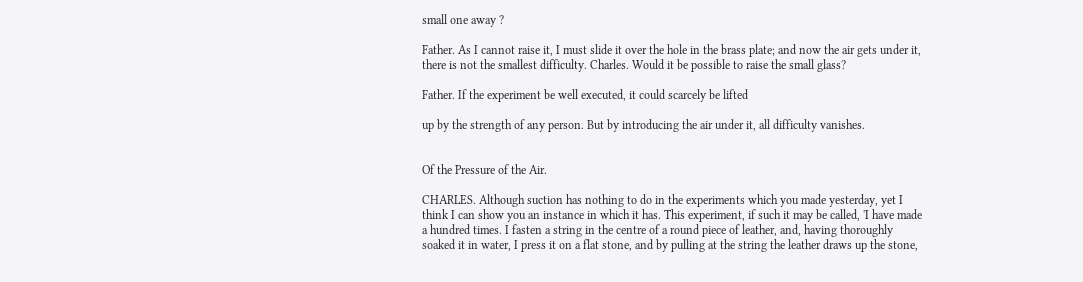small one away ?

Father. As I cannot raise it, I must slide it over the hole in the brass plate; and now the air gets under it, there is not the smallest difficulty. Charles. Would it be possible to raise the small glass?

Father. If the experiment be well executed, it could scarcely be lifted

up by the strength of any person. But by introducing the air under it, all difficulty vanishes.


Of the Pressure of the Air.

CHARLES. Although suction has nothing to do in the experiments which you made yesterday, yet I think I can show you an instance in which it has. This experiment, if such it may be called, 'I have made a hundred times. I fasten a string in the centre of a round piece of leather, and, having thoroughly soaked it in water, I press it on a flat stone, and by pulling at the string the leather draws up the stone,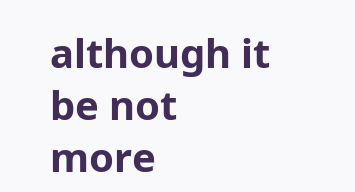although it be not more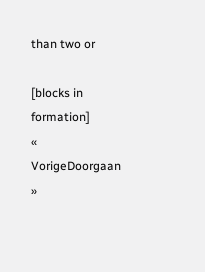than two or

[blocks in formation]
« VorigeDoorgaan »